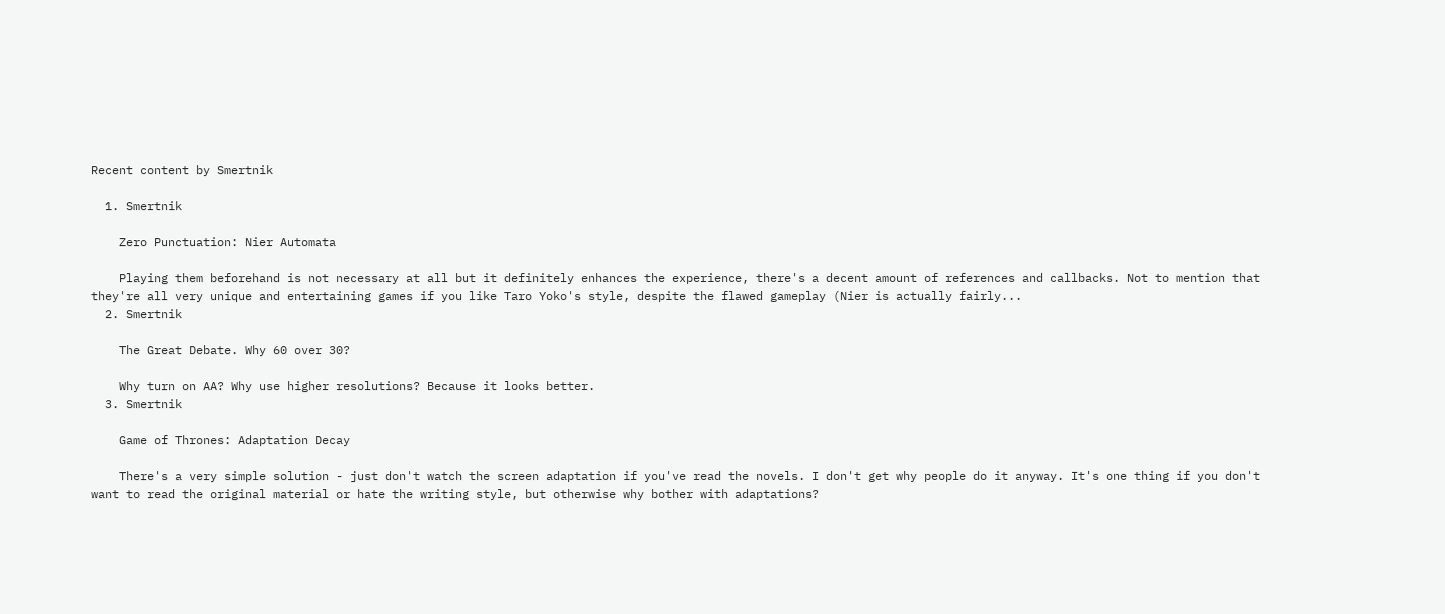Recent content by Smertnik

  1. Smertnik

    Zero Punctuation: Nier Automata

    Playing them beforehand is not necessary at all but it definitely enhances the experience, there's a decent amount of references and callbacks. Not to mention that they're all very unique and entertaining games if you like Taro Yoko's style, despite the flawed gameplay (Nier is actually fairly...
  2. Smertnik

    The Great Debate. Why 60 over 30?

    Why turn on AA? Why use higher resolutions? Because it looks better.
  3. Smertnik

    Game of Thrones: Adaptation Decay

    There's a very simple solution - just don't watch the screen adaptation if you've read the novels. I don't get why people do it anyway. It's one thing if you don't want to read the original material or hate the writing style, but otherwise why bother with adaptations?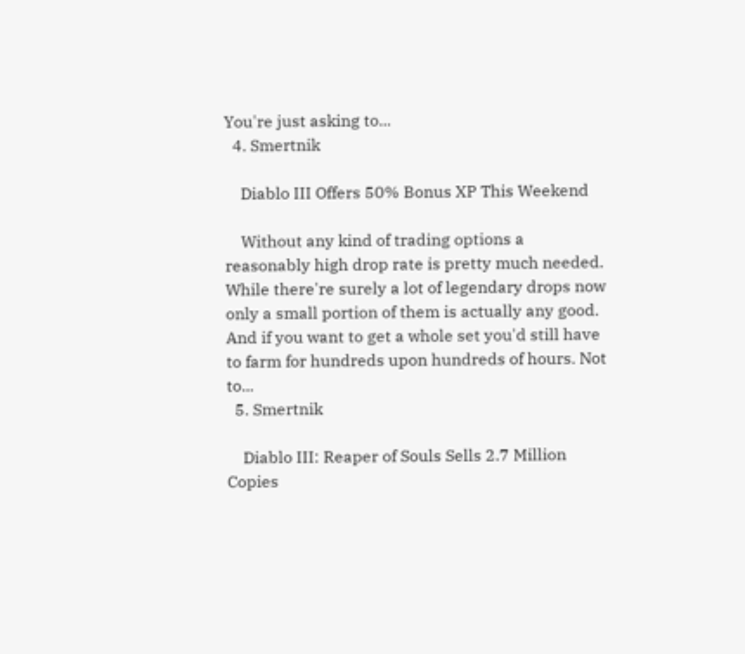You're just asking to...
  4. Smertnik

    Diablo III Offers 50% Bonus XP This Weekend

    Without any kind of trading options a reasonably high drop rate is pretty much needed. While there're surely a lot of legendary drops now only a small portion of them is actually any good. And if you want to get a whole set you'd still have to farm for hundreds upon hundreds of hours. Not to...
  5. Smertnik

    Diablo III: Reaper of Souls Sells 2.7 Million Copies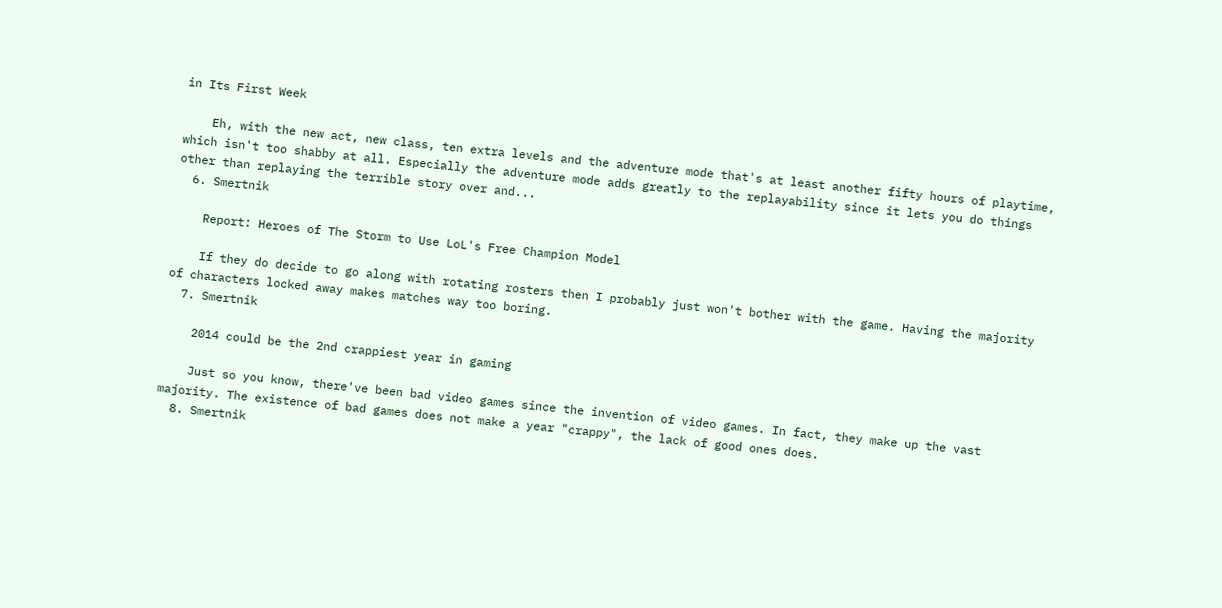in Its First Week

    Eh, with the new act, new class, ten extra levels and the adventure mode that's at least another fifty hours of playtime, which isn't too shabby at all. Especially the adventure mode adds greatly to the replayability since it lets you do things other than replaying the terrible story over and...
  6. Smertnik

    Report: Heroes of The Storm to Use LoL's Free Champion Model

    If they do decide to go along with rotating rosters then I probably just won't bother with the game. Having the majority of characters locked away makes matches way too boring.
  7. Smertnik

    2014 could be the 2nd crappiest year in gaming

    Just so you know, there've been bad video games since the invention of video games. In fact, they make up the vast majority. The existence of bad games does not make a year "crappy", the lack of good ones does.
  8. Smertnik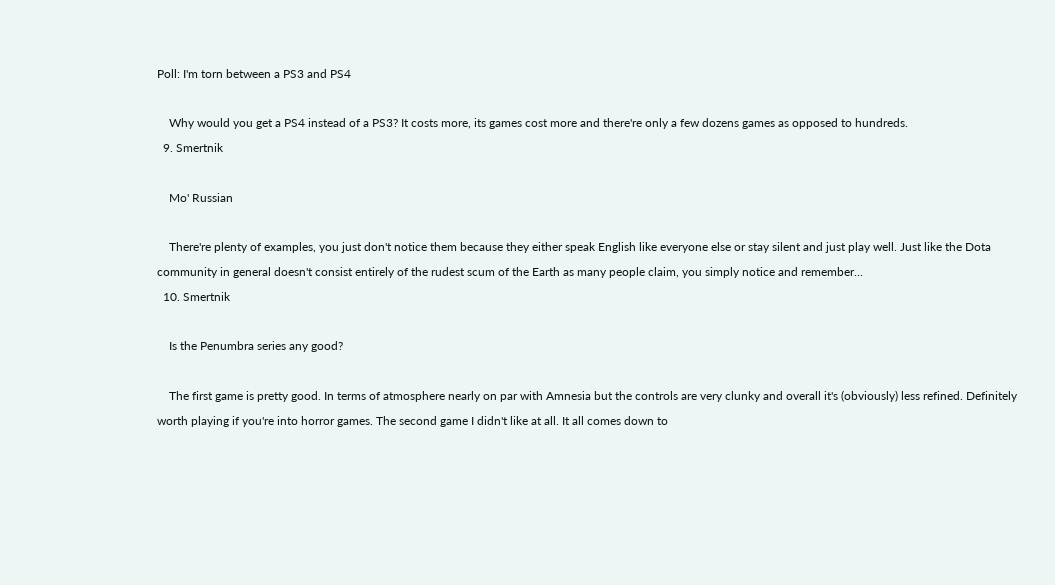Poll: I'm torn between a PS3 and PS4

    Why would you get a PS4 instead of a PS3? It costs more, its games cost more and there're only a few dozens games as opposed to hundreds.
  9. Smertnik

    Mo' Russian

    There're plenty of examples, you just don't notice them because they either speak English like everyone else or stay silent and just play well. Just like the Dota community in general doesn't consist entirely of the rudest scum of the Earth as many people claim, you simply notice and remember...
  10. Smertnik

    Is the Penumbra series any good?

    The first game is pretty good. In terms of atmosphere nearly on par with Amnesia but the controls are very clunky and overall it's (obviously) less refined. Definitely worth playing if you're into horror games. The second game I didn't like at all. It all comes down to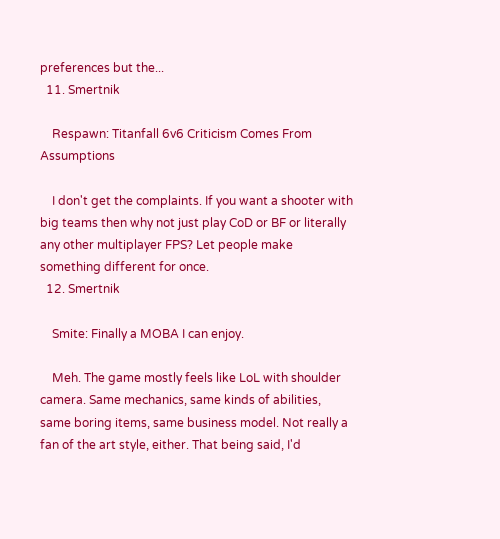preferences but the...
  11. Smertnik

    Respawn: Titanfall 6v6 Criticism Comes From Assumptions

    I don't get the complaints. If you want a shooter with big teams then why not just play CoD or BF or literally any other multiplayer FPS? Let people make something different for once.
  12. Smertnik

    Smite: Finally a MOBA I can enjoy.

    Meh. The game mostly feels like LoL with shoulder camera. Same mechanics, same kinds of abilities, same boring items, same business model. Not really a fan of the art style, either. That being said, I'd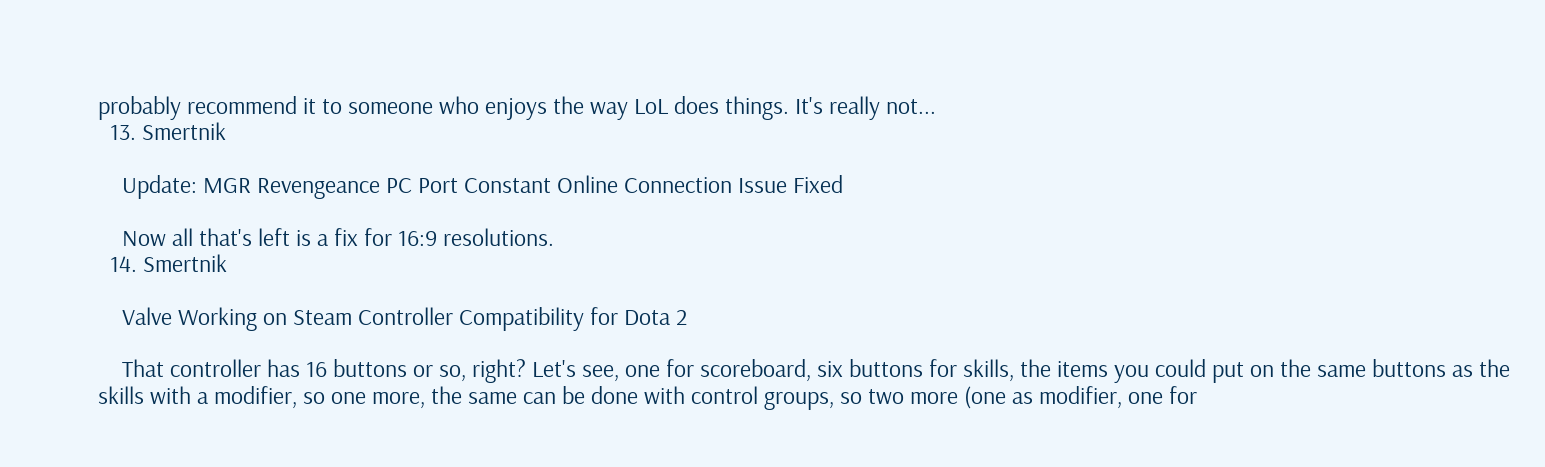probably recommend it to someone who enjoys the way LoL does things. It's really not...
  13. Smertnik

    Update: MGR Revengeance PC Port Constant Online Connection Issue Fixed

    Now all that's left is a fix for 16:9 resolutions.
  14. Smertnik

    Valve Working on Steam Controller Compatibility for Dota 2

    That controller has 16 buttons or so, right? Let's see, one for scoreboard, six buttons for skills, the items you could put on the same buttons as the skills with a modifier, so one more, the same can be done with control groups, so two more (one as modifier, one for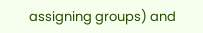assigning groups) and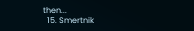then...
  15. Smertnik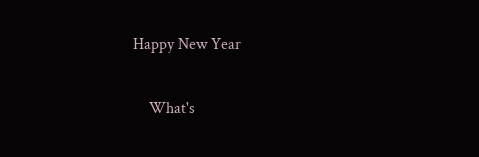Happy New Year

    What's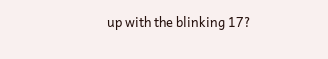up with the blinking 17?